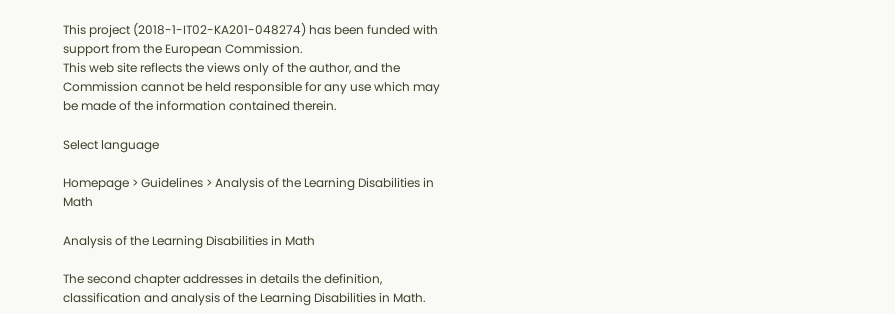This project (2018-1-IT02-KA201-048274) has been funded with support from the European Commission.
This web site reflects the views only of the author, and the Commission cannot be held responsible for any use which may be made of the information contained therein.

Select language

Homepage > Guidelines > Analysis of the Learning Disabilities in Math

Analysis of the Learning Disabilities in Math

The second chapter addresses in details the definition, classification and analysis of the Learning Disabilities in Math.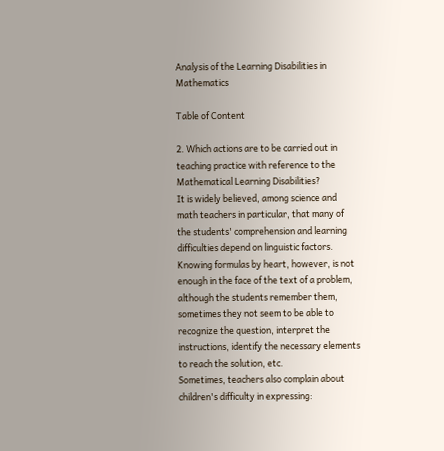Analysis of the Learning Disabilities in Mathematics

Table of Content

2. Which actions are to be carried out in teaching practice with reference to the Mathematical Learning Disabilities?
It is widely believed, among science and math teachers in particular, that many of the students' comprehension and learning difficulties depend on linguistic factors.
Knowing formulas by heart, however, is not enough in the face of the text of a problem, although the students remember them, sometimes they not seem to be able to recognize the question, interpret the instructions, identify the necessary elements to reach the solution, etc.
Sometimes, teachers also complain about children's difficulty in expressing: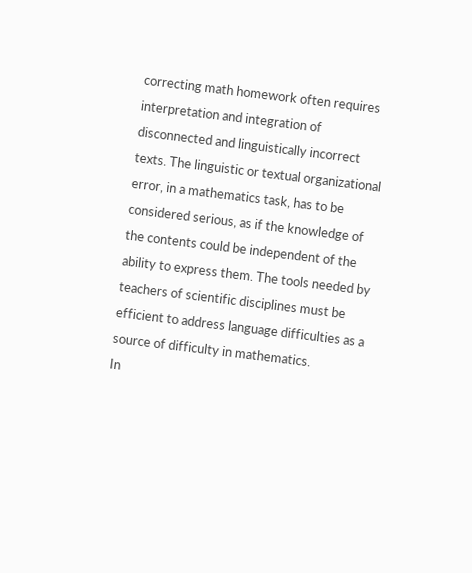correcting math homework often requires interpretation and integration of disconnected and linguistically incorrect texts. The linguistic or textual organizational error, in a mathematics task, has to be considered serious, as if the knowledge of the contents could be independent of the ability to express them. The tools needed by teachers of scientific disciplines must be efficient to address language difficulties as a source of difficulty in mathematics.
In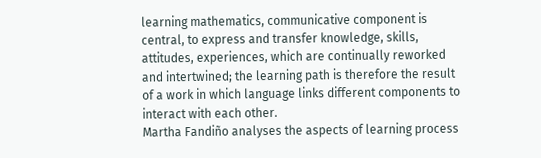learning mathematics, communicative component is central, to express and transfer knowledge, skills, attitudes, experiences, which are continually reworked and intertwined; the learning path is therefore the result of a work in which language links different components to interact with each other.
Martha Fandiño analyses the aspects of learning process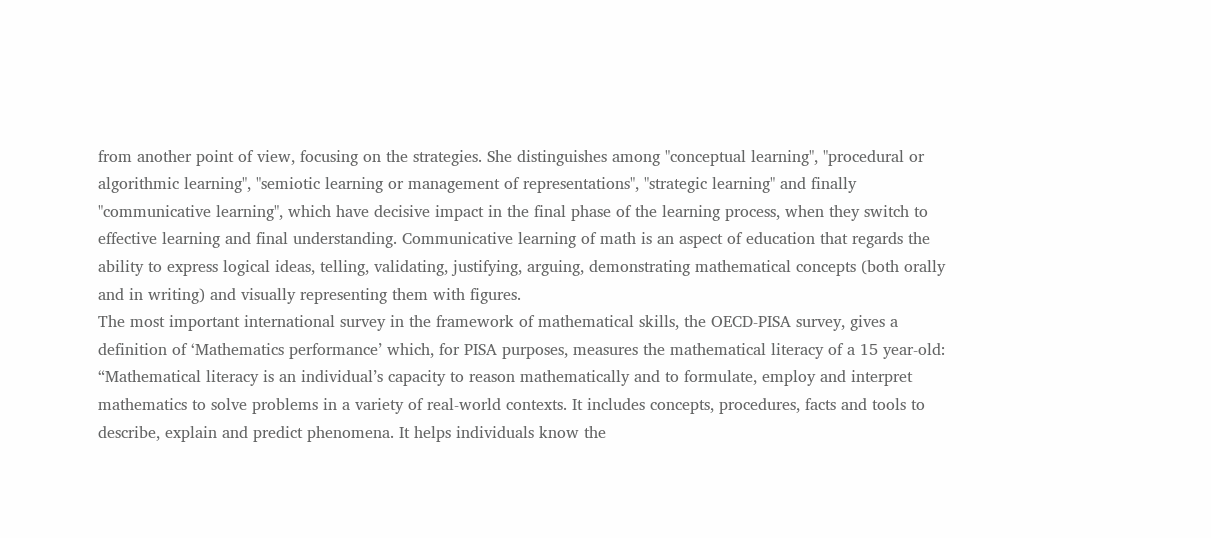from another point of view, focusing on the strategies. She distinguishes among "conceptual learning", "procedural or algorithmic learning", "semiotic learning or management of representations", "strategic learning" and finally "communicative learning", which have decisive impact in the final phase of the learning process, when they switch to effective learning and final understanding. Communicative learning of math is an aspect of education that regards the ability to express logical ideas, telling, validating, justifying, arguing, demonstrating mathematical concepts (both orally and in writing) and visually representing them with figures.
The most important international survey in the framework of mathematical skills, the OECD-PISA survey, gives a definition of ‘Mathematics performance’ which, for PISA purposes, measures the mathematical literacy of a 15 year-old: “Mathematical literacy is an individual’s capacity to reason mathematically and to formulate, employ and interpret mathematics to solve problems in a variety of real-world contexts. It includes concepts, procedures, facts and tools to describe, explain and predict phenomena. It helps individuals know the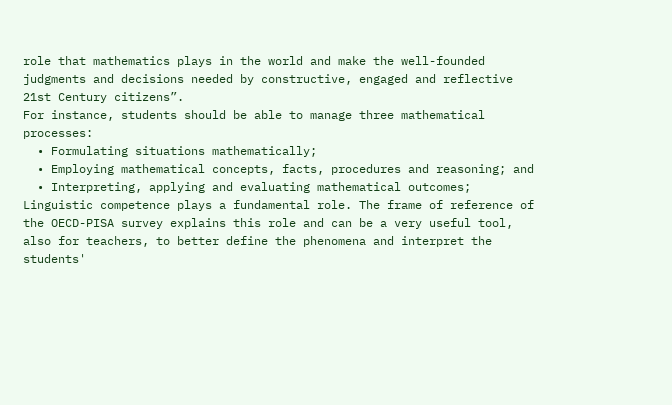role that mathematics plays in the world and make the well-founded judgments and decisions needed by constructive, engaged and reflective 21st Century citizens”.
For instance, students should be able to manage three mathematical processes:
  • Formulating situations mathematically;
  • Employing mathematical concepts, facts, procedures and reasoning; and
  • Interpreting, applying and evaluating mathematical outcomes;
Linguistic competence plays a fundamental role. The frame of reference of the OECD-PISA survey explains this role and can be a very useful tool, also for teachers, to better define the phenomena and interpret the students'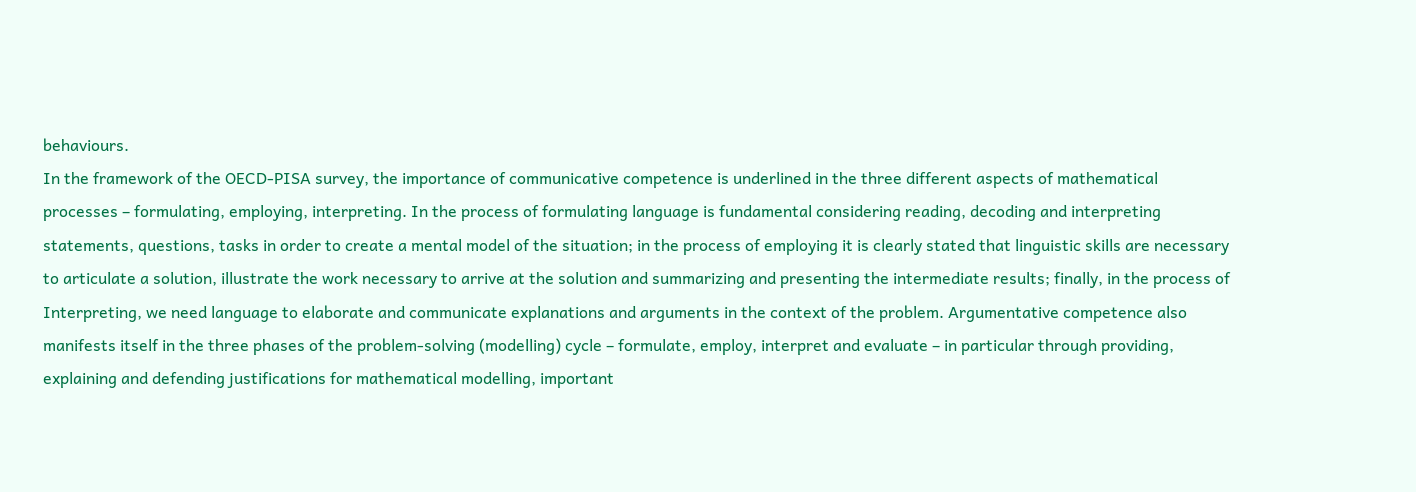behaviours.
In the framework of the OECD-PISA survey, the importance of communicative competence is underlined in the three different aspects of mathematical processes – formulating, employing, interpreting. In the process of formulating language is fundamental considering reading, decoding and interpreting statements, questions, tasks in order to create a mental model of the situation; in the process of employing it is clearly stated that linguistic skills are necessary to articulate a solution, illustrate the work necessary to arrive at the solution and summarizing and presenting the intermediate results; finally, in the process of Interpreting, we need language to elaborate and communicate explanations and arguments in the context of the problem. Argumentative competence also manifests itself in the three phases of the problem-solving (modelling) cycle – formulate, employ, interpret and evaluate – in particular through providing, explaining and defending justifications for mathematical modelling, important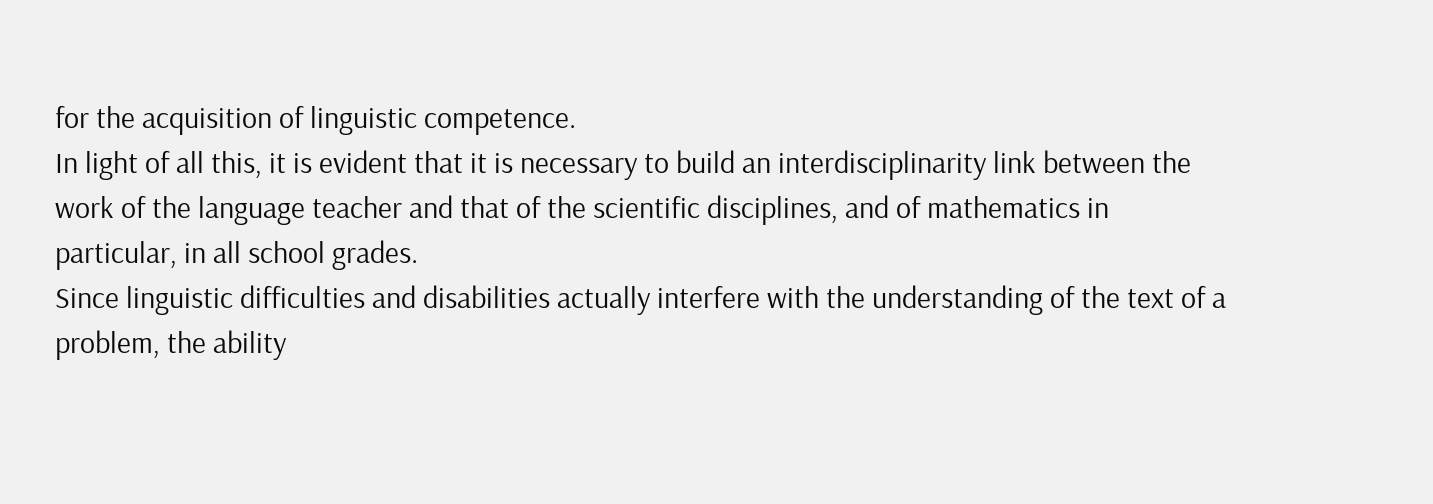for the acquisition of linguistic competence.
In light of all this, it is evident that it is necessary to build an interdisciplinarity link between the work of the language teacher and that of the scientific disciplines, and of mathematics in particular, in all school grades.
Since linguistic difficulties and disabilities actually interfere with the understanding of the text of a problem, the ability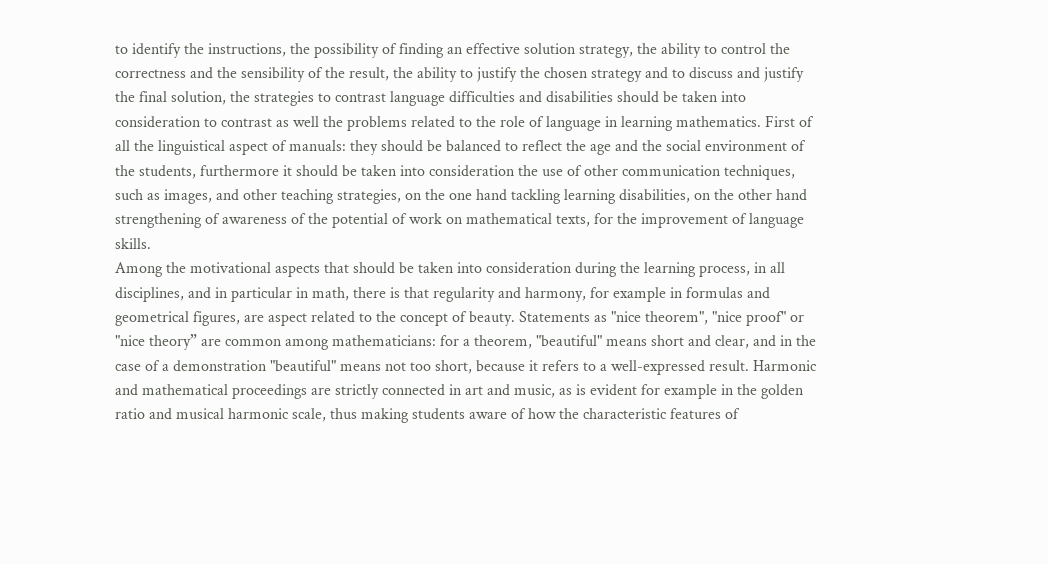to identify the instructions, the possibility of finding an effective solution strategy, the ability to control the correctness and the sensibility of the result, the ability to justify the chosen strategy and to discuss and justify the final solution, the strategies to contrast language difficulties and disabilities should be taken into consideration to contrast as well the problems related to the role of language in learning mathematics. First of all the linguistical aspect of manuals: they should be balanced to reflect the age and the social environment of the students, furthermore it should be taken into consideration the use of other communication techniques, such as images, and other teaching strategies, on the one hand tackling learning disabilities, on the other hand strengthening of awareness of the potential of work on mathematical texts, for the improvement of language skills.
Among the motivational aspects that should be taken into consideration during the learning process, in all disciplines, and in particular in math, there is that regularity and harmony, for example in formulas and geometrical figures, are aspect related to the concept of beauty. Statements as "nice theorem", "nice proof" or "nice theory” are common among mathematicians: for a theorem, "beautiful" means short and clear, and in the case of a demonstration "beautiful" means not too short, because it refers to a well-expressed result. Harmonic and mathematical proceedings are strictly connected in art and music, as is evident for example in the golden ratio and musical harmonic scale, thus making students aware of how the characteristic features of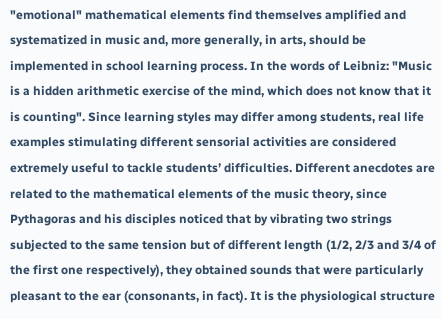"emotional" mathematical elements find themselves amplified and systematized in music and, more generally, in arts, should be implemented in school learning process. In the words of Leibniz: "Music is a hidden arithmetic exercise of the mind, which does not know that it is counting". Since learning styles may differ among students, real life examples stimulating different sensorial activities are considered extremely useful to tackle students’ difficulties. Different anecdotes are related to the mathematical elements of the music theory, since Pythagoras and his disciples noticed that by vibrating two strings subjected to the same tension but of different length (1/2, 2/3 and 3/4 of the first one respectively), they obtained sounds that were particularly pleasant to the ear (consonants, in fact). It is the physiological structure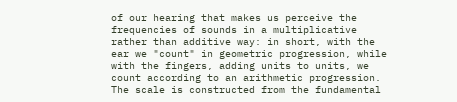of our hearing that makes us perceive the frequencies of sounds in a multiplicative rather than additive way: in short, with the ear we "count" in geometric progression, while with the fingers, adding units to units, we count according to an arithmetic progression. The scale is constructed from the fundamental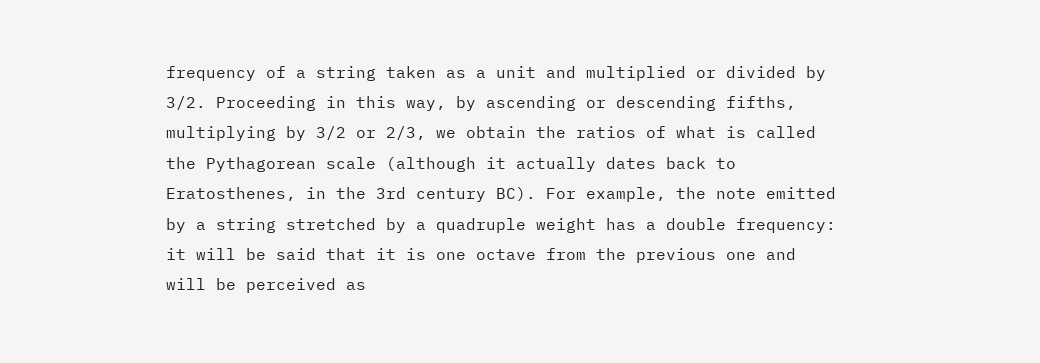frequency of a string taken as a unit and multiplied or divided by 3/2. Proceeding in this way, by ascending or descending fifths, multiplying by 3/2 or 2/3, we obtain the ratios of what is called the Pythagorean scale (although it actually dates back to Eratosthenes, in the 3rd century BC). For example, the note emitted by a string stretched by a quadruple weight has a double frequency: it will be said that it is one octave from the previous one and will be perceived as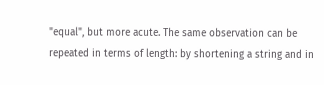"equal", but more acute. The same observation can be repeated in terms of length: by shortening a string and in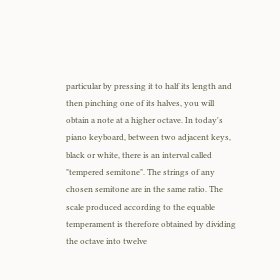particular by pressing it to half its length and then pinching one of its halves, you will obtain a note at a higher octave. In today's piano keyboard, between two adjacent keys, black or white, there is an interval called "tempered semitone". The strings of any chosen semitone are in the same ratio. The scale produced according to the equable temperament is therefore obtained by dividing the octave into twelve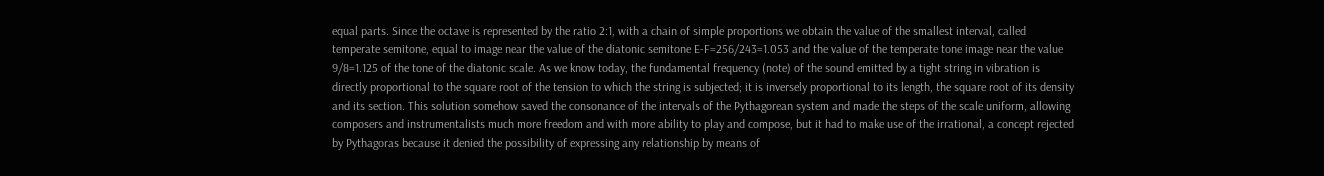equal parts. Since the octave is represented by the ratio 2:1, with a chain of simple proportions we obtain the value of the smallest interval, called temperate semitone, equal to image near the value of the diatonic semitone E-F=256/243=1.053 and the value of the temperate tone image near the value 9/8=1.125 of the tone of the diatonic scale. As we know today, the fundamental frequency (note) of the sound emitted by a tight string in vibration is directly proportional to the square root of the tension to which the string is subjected; it is inversely proportional to its length, the square root of its density and its section. This solution somehow saved the consonance of the intervals of the Pythagorean system and made the steps of the scale uniform, allowing composers and instrumentalists much more freedom and with more ability to play and compose, but it had to make use of the irrational, a concept rejected by Pythagoras because it denied the possibility of expressing any relationship by means of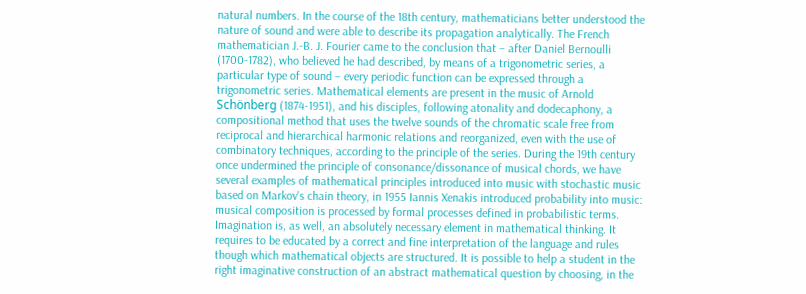natural numbers. In the course of the 18th century, mathematicians better understood the nature of sound and were able to describe its propagation analytically. The French mathematician J.-B. J. Fourier came to the conclusion that – after Daniel Bernoulli (1700-1782), who believed he had described, by means of a trigonometric series, a particular type of sound – every periodic function can be expressed through a trigonometric series. Mathematical elements are present in the music of Arnold Schönberg (1874-1951), and his disciples, following atonality and dodecaphony, a compositional method that uses the twelve sounds of the chromatic scale free from reciprocal and hierarchical harmonic relations and reorganized, even with the use of combinatory techniques, according to the principle of the series. During the 19th century once undermined the principle of consonance/dissonance of musical chords, we have several examples of mathematical principles introduced into music with stochastic music based on Markov's chain theory, in 1955 Iannis Xenakis introduced probability into music: musical composition is processed by formal processes defined in probabilistic terms.
Imagination is, as well, an absolutely necessary element in mathematical thinking. It requires to be educated by a correct and fine interpretation of the language and rules though which mathematical objects are structured. It is possible to help a student in the right imaginative construction of an abstract mathematical question by choosing, in the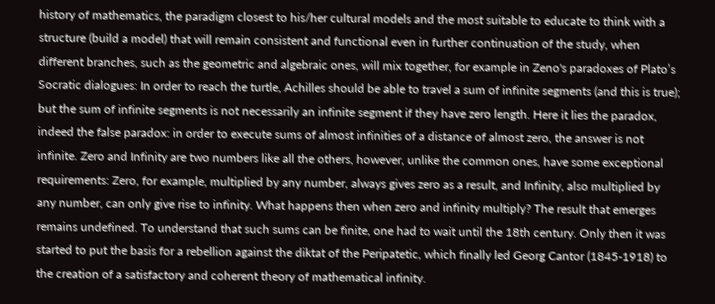history of mathematics, the paradigm closest to his/her cultural models and the most suitable to educate to think with a structure (build a model) that will remain consistent and functional even in further continuation of the study, when different branches, such as the geometric and algebraic ones, will mix together, for example in Zeno's paradoxes of Plato’s Socratic dialogues: In order to reach the turtle, Achilles should be able to travel a sum of infinite segments (and this is true); but the sum of infinite segments is not necessarily an infinite segment if they have zero length. Here it lies the paradox, indeed the false paradox: in order to execute sums of almost infinities of a distance of almost zero, the answer is not infinite. Zero and Infinity are two numbers like all the others, however, unlike the common ones, have some exceptional requirements: Zero, for example, multiplied by any number, always gives zero as a result, and Infinity, also multiplied by any number, can only give rise to infinity. What happens then when zero and infinity multiply? The result that emerges remains undefined. To understand that such sums can be finite, one had to wait until the 18th century. Only then it was started to put the basis for a rebellion against the diktat of the Peripatetic, which finally led Georg Cantor (1845-1918) to the creation of a satisfactory and coherent theory of mathematical infinity.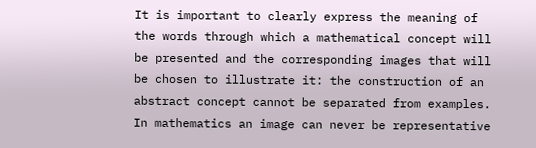It is important to clearly express the meaning of the words through which a mathematical concept will be presented and the corresponding images that will be chosen to illustrate it: the construction of an abstract concept cannot be separated from examples. In mathematics an image can never be representative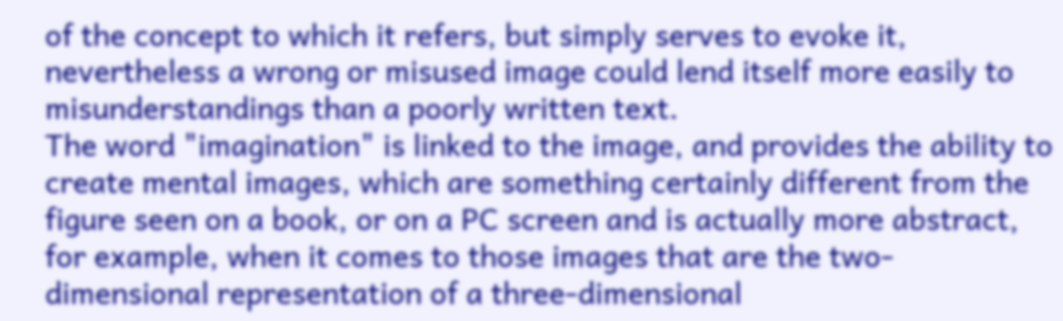of the concept to which it refers, but simply serves to evoke it, nevertheless a wrong or misused image could lend itself more easily to misunderstandings than a poorly written text.
The word "imagination" is linked to the image, and provides the ability to create mental images, which are something certainly different from the figure seen on a book, or on a PC screen and is actually more abstract, for example, when it comes to those images that are the two-dimensional representation of a three-dimensional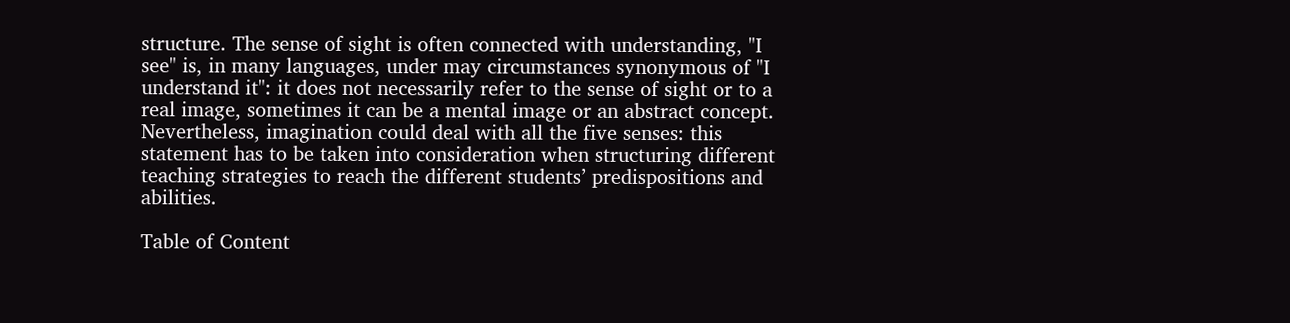structure. The sense of sight is often connected with understanding, "I see" is, in many languages, under may circumstances synonymous of "I understand it": it does not necessarily refer to the sense of sight or to a real image, sometimes it can be a mental image or an abstract concept. Nevertheless, imagination could deal with all the five senses: this statement has to be taken into consideration when structuring different teaching strategies to reach the different students’ predispositions and abilities.

Table of Content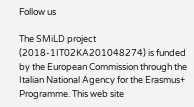Follow us

The SMiLD project (2018-1IT02KA201048274) is funded by the European Commission through the Italian National Agency for the Erasmus+ Programme. This web site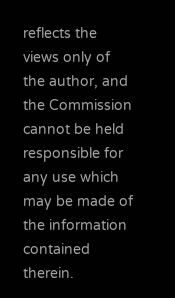reflects the views only of the author, and the Commission cannot be held responsible for any use which may be made of the information contained therein.